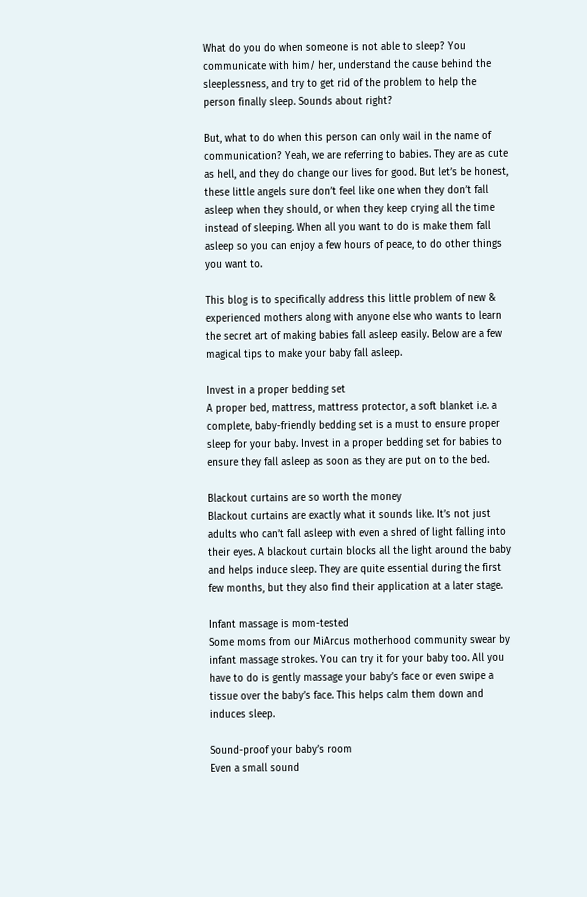What do you do when someone is not able to sleep? You communicate with him/ her, understand the cause behind the sleeplessness, and try to get rid of the problem to help the person finally sleep. Sounds about right?

But, what to do when this person can only wail in the name of communication? Yeah, we are referring to babies. They are as cute as hell, and they do change our lives for good. But let’s be honest, these little angels sure don’t feel like one when they don’t fall asleep when they should, or when they keep crying all the time instead of sleeping. When all you want to do is make them fall asleep so you can enjoy a few hours of peace, to do other things you want to.

This blog is to specifically address this little problem of new & experienced mothers along with anyone else who wants to learn the secret art of making babies fall asleep easily. Below are a few magical tips to make your baby fall asleep.

Invest in a proper bedding set
A proper bed, mattress, mattress protector, a soft blanket i.e. a complete, baby-friendly bedding set is a must to ensure proper sleep for your baby. Invest in a proper bedding set for babies to ensure they fall asleep as soon as they are put on to the bed.

Blackout curtains are so worth the money
Blackout curtains are exactly what it sounds like. It’s not just adults who can’t fall asleep with even a shred of light falling into their eyes. A blackout curtain blocks all the light around the baby and helps induce sleep. They are quite essential during the first few months, but they also find their application at a later stage.

Infant massage is mom-tested
Some moms from our MiArcus motherhood community swear by infant massage strokes. You can try it for your baby too. All you have to do is gently massage your baby’s face or even swipe a tissue over the baby’s face. This helps calm them down and induces sleep.

Sound-proof your baby’s room
Even a small sound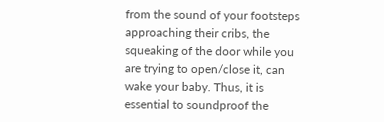from the sound of your footsteps approaching their cribs, the squeaking of the door while you are trying to open/close it, can wake your baby. Thus, it is essential to soundproof the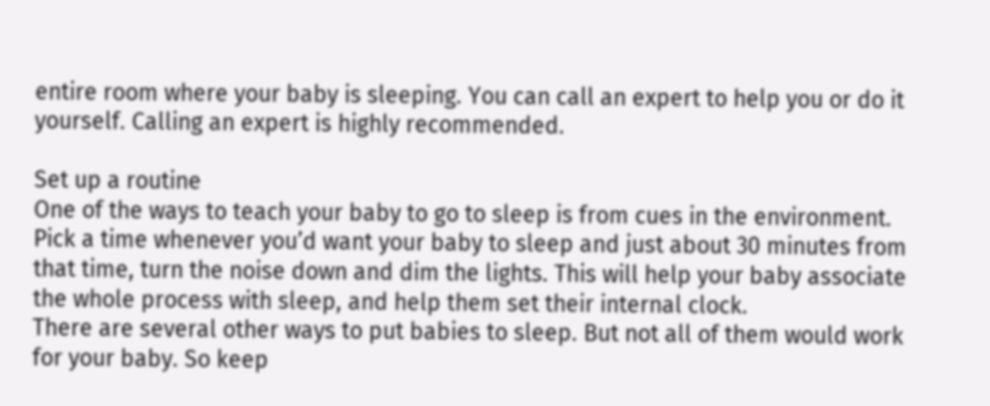entire room where your baby is sleeping. You can call an expert to help you or do it yourself. Calling an expert is highly recommended.

Set up a routine
One of the ways to teach your baby to go to sleep is from cues in the environment. Pick a time whenever you’d want your baby to sleep and just about 30 minutes from that time, turn the noise down and dim the lights. This will help your baby associate the whole process with sleep, and help them set their internal clock.
There are several other ways to put babies to sleep. But not all of them would work for your baby. So keep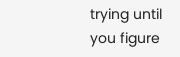trying until you figure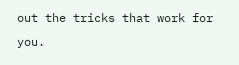out the tricks that work for you.